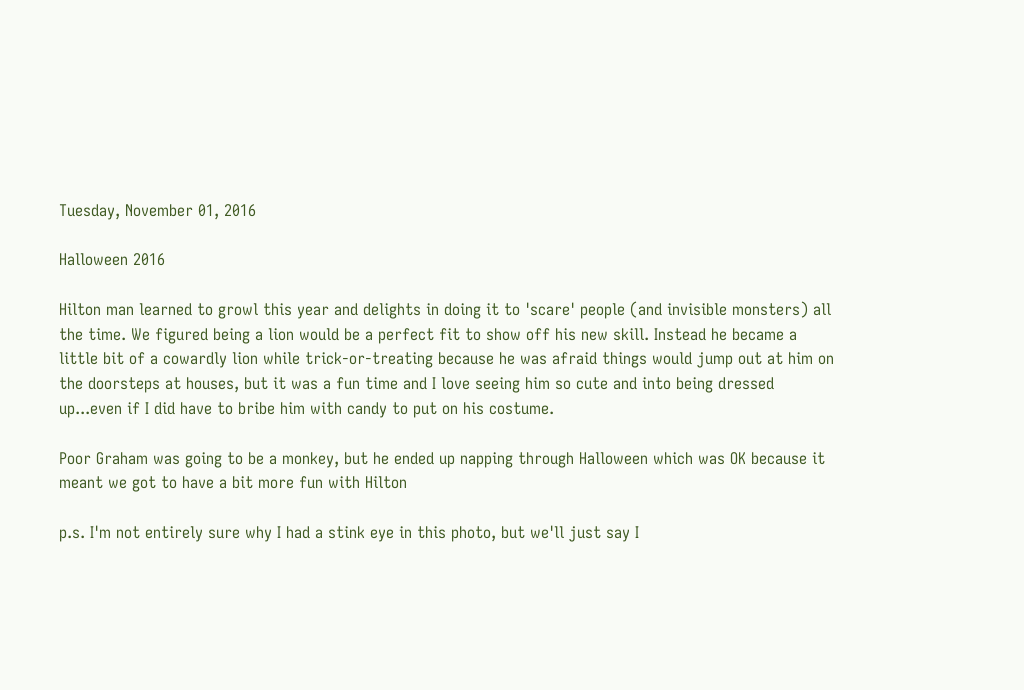Tuesday, November 01, 2016

Halloween 2016

Hilton man learned to growl this year and delights in doing it to 'scare' people (and invisible monsters) all the time. We figured being a lion would be a perfect fit to show off his new skill. Instead he became a little bit of a cowardly lion while trick-or-treating because he was afraid things would jump out at him on the doorsteps at houses, but it was a fun time and I love seeing him so cute and into being dressed up...even if I did have to bribe him with candy to put on his costume.

Poor Graham was going to be a monkey, but he ended up napping through Halloween which was OK because it meant we got to have a bit more fun with Hilton

p.s. I'm not entirely sure why I had a stink eye in this photo, but we'll just say I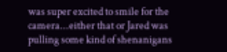was super excited to smile for the camera...either that or Jared was pulling some kind of shenanigans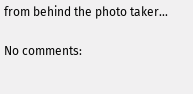from behind the photo taker...

No comments: